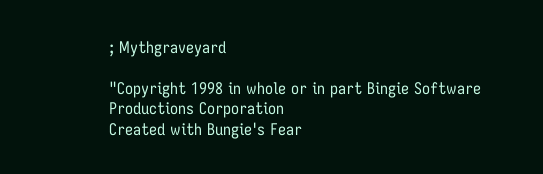; Mythgraveyard

"Copyright 1998 in whole or in part Bingie Software Productions Corporation
Created with Bungie's Fear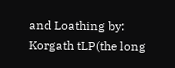and Loathing by: Korgath tLP(the long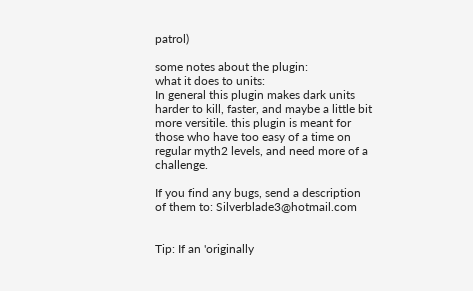patrol)

some notes about the plugin:
what it does to units:
In general this plugin makes dark units harder to kill, faster, and maybe a little bit more versitile. this plugin is meant for those who have too easy of a time on regular myth2 levels, and need more of a challenge.

If you find any bugs, send a description of them to: Silverblade3@hotmail.com


Tip: If an 'originally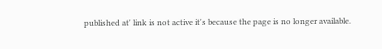published at' link is not active it's because the page is no longer available.